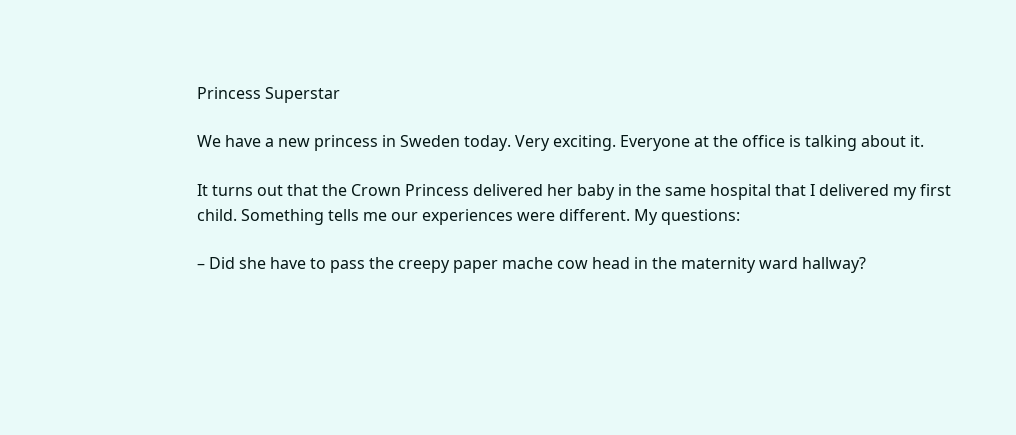Princess Superstar

We have a new princess in Sweden today. Very exciting. Everyone at the office is talking about it.

It turns out that the Crown Princess delivered her baby in the same hospital that I delivered my first child. Something tells me our experiences were different. My questions:

– Did she have to pass the creepy paper mache cow head in the maternity ward hallway?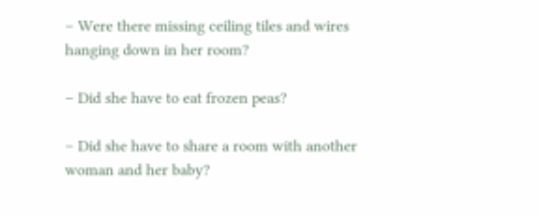– Were there missing ceiling tiles and wires hanging down in her room?

– Did she have to eat frozen peas?

– Did she have to share a room with another woman and her baby?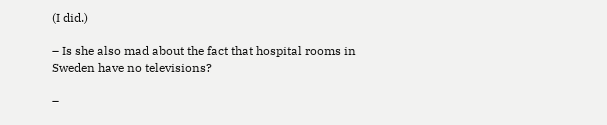(I did.)

– Is she also mad about the fact that hospital rooms in Sweden have no televisions?

–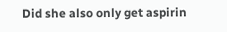Did she also only get aspirin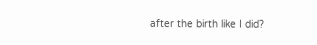after the birth like I did?